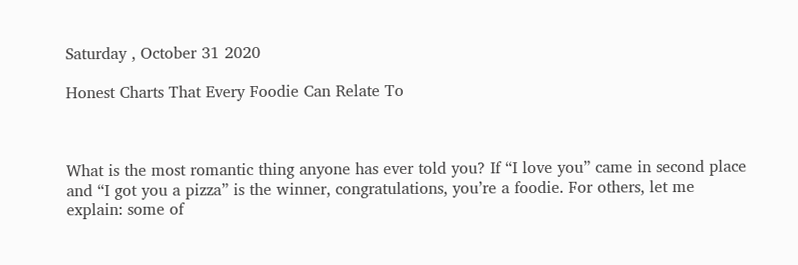Saturday , October 31 2020

Honest Charts That Every Foodie Can Relate To



What is the most romantic thing anyone has ever told you? If “I love you” came in second place and “I got you a pizza” is the winner, congratulations, you’re a foodie. For others, let me explain: some of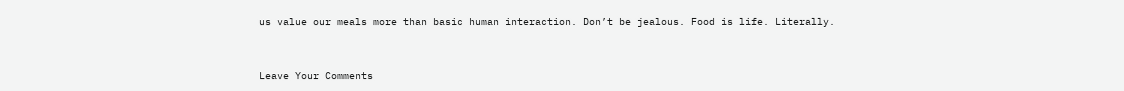us value our meals more than basic human interaction. Don’t be jealous. Food is life. Literally.


Leave Your Comments